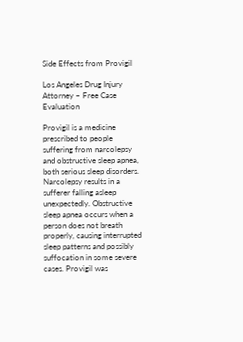Side Effects from Provigil

Los Angeles Drug Injury Attorney – Free Case Evaluation

Provigil is a medicine prescribed to people suffering from narcolepsy and obstructive sleep apnea, both serious sleep disorders. Narcolepsy results in a sufferer falling asleep unexpectedly. Obstructive sleep apnea occurs when a person does not breath properly, causing interrupted sleep patterns and possibly suffocation in some severe cases. Provigil was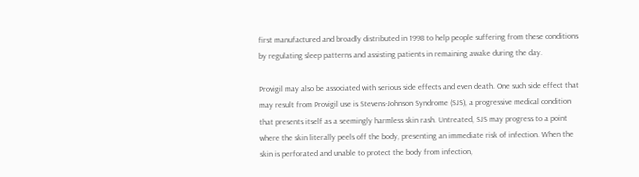first manufactured and broadly distributed in 1998 to help people suffering from these conditions by regulating sleep patterns and assisting patients in remaining awake during the day.

Provigil may also be associated with serious side effects and even death. One such side effect that may result from Provigil use is Stevens-Johnson Syndrome (SJS), a progressive medical condition that presents itself as a seemingly harmless skin rash. Untreated, SJS may progress to a point where the skin literally peels off the body, presenting an immediate risk of infection. When the skin is perforated and unable to protect the body from infection,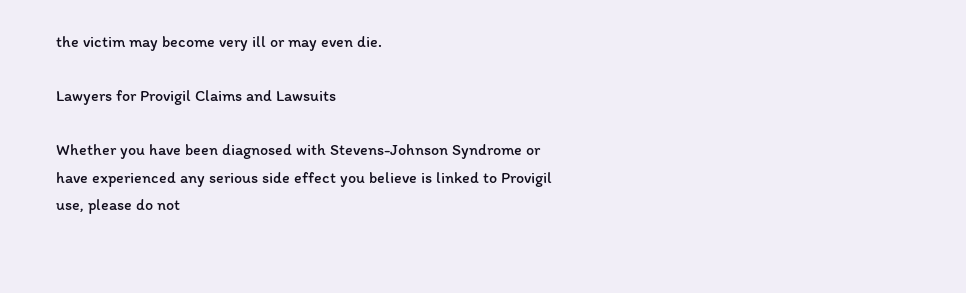the victim may become very ill or may even die.

Lawyers for Provigil Claims and Lawsuits

Whether you have been diagnosed with Stevens-Johnson Syndrome or have experienced any serious side effect you believe is linked to Provigil use, please do not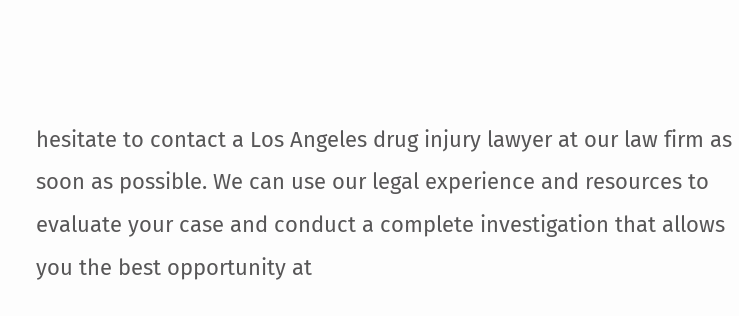hesitate to contact a Los Angeles drug injury lawyer at our law firm as soon as possible. We can use our legal experience and resources to evaluate your case and conduct a complete investigation that allows you the best opportunity at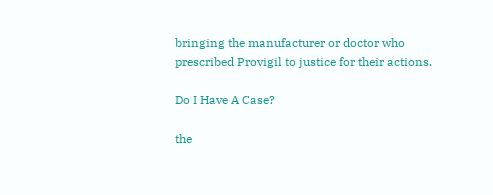bringing the manufacturer or doctor who prescribed Provigil to justice for their actions.

Do I Have A Case?

the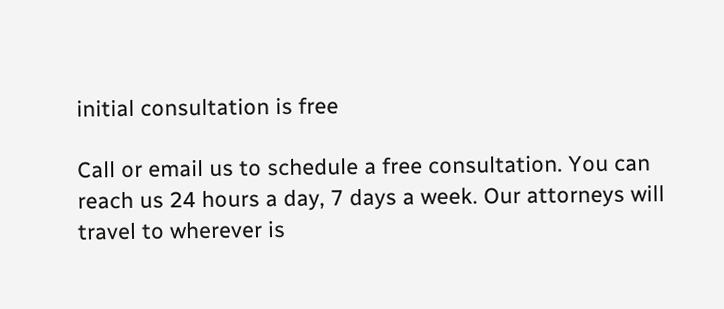initial consultation is free

Call or email us to schedule a free consultation. You can reach us 24 hours a day, 7 days a week. Our attorneys will travel to wherever is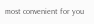most convenient for you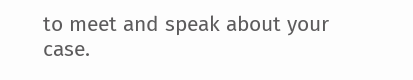to meet and speak about your case.